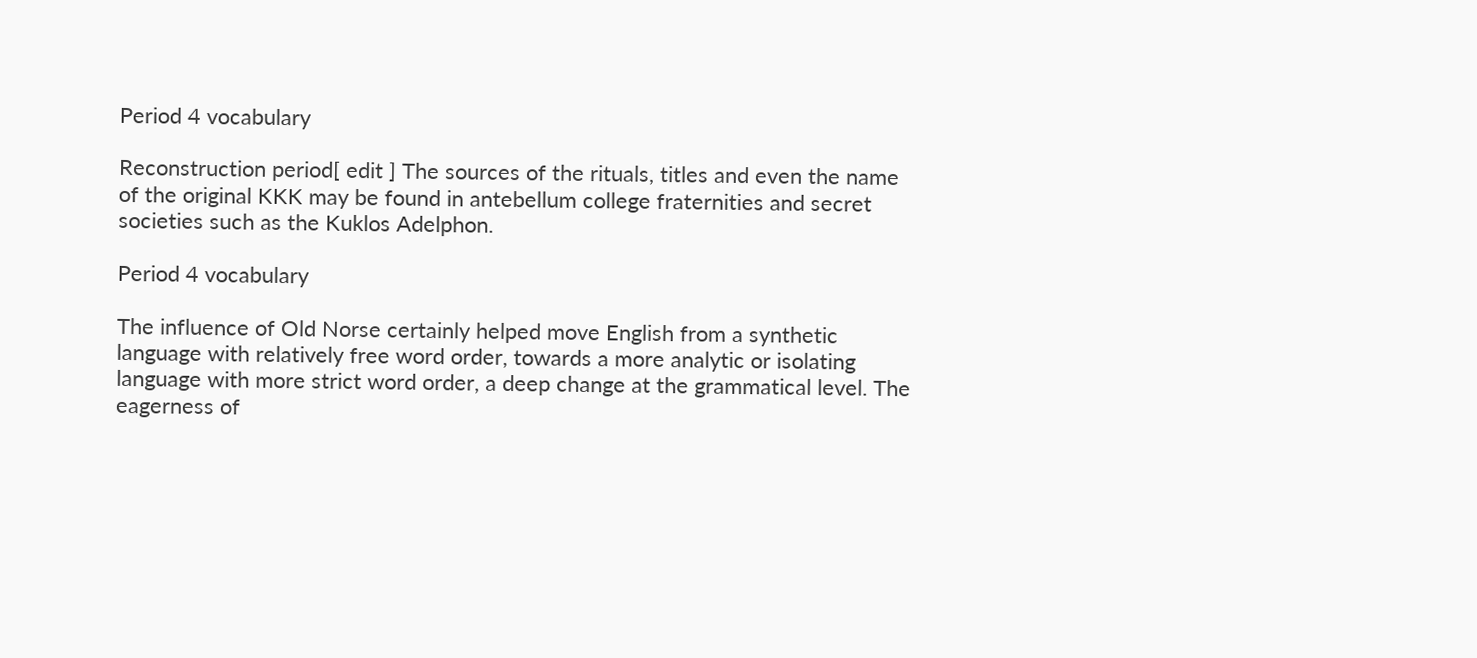Period 4 vocabulary

Reconstruction period[ edit ] The sources of the rituals, titles and even the name of the original KKK may be found in antebellum college fraternities and secret societies such as the Kuklos Adelphon.

Period 4 vocabulary

The influence of Old Norse certainly helped move English from a synthetic language with relatively free word order, towards a more analytic or isolating language with more strict word order, a deep change at the grammatical level. The eagerness of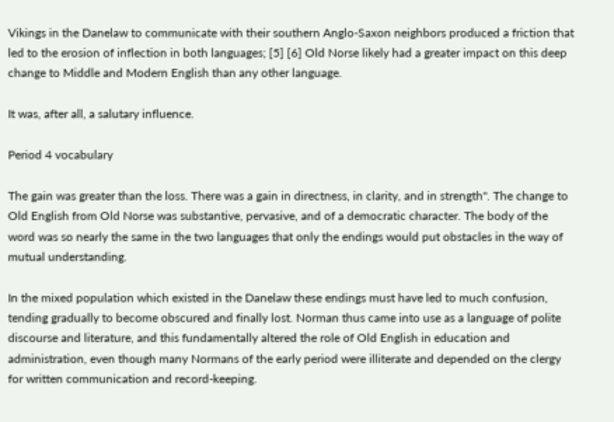Vikings in the Danelaw to communicate with their southern Anglo-Saxon neighbors produced a friction that led to the erosion of inflection in both languages; [5] [6] Old Norse likely had a greater impact on this deep change to Middle and Modern English than any other language.

It was, after all, a salutary influence.

Period 4 vocabulary

The gain was greater than the loss. There was a gain in directness, in clarity, and in strength". The change to Old English from Old Norse was substantive, pervasive, and of a democratic character. The body of the word was so nearly the same in the two languages that only the endings would put obstacles in the way of mutual understanding.

In the mixed population which existed in the Danelaw these endings must have led to much confusion, tending gradually to become obscured and finally lost. Norman thus came into use as a language of polite discourse and literature, and this fundamentally altered the role of Old English in education and administration, even though many Normans of the early period were illiterate and depended on the clergy for written communication and record-keeping.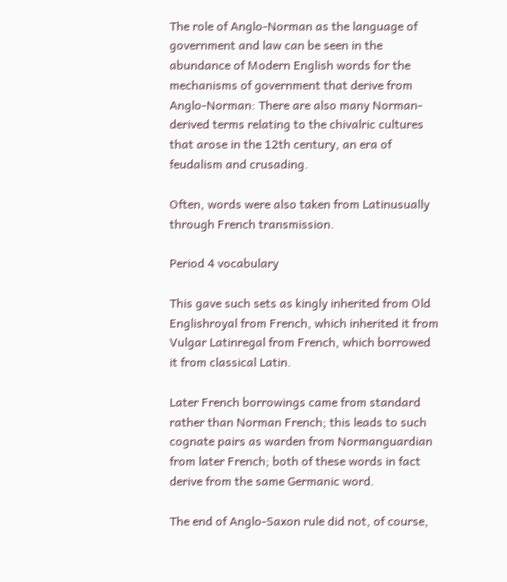The role of Anglo-Norman as the language of government and law can be seen in the abundance of Modern English words for the mechanisms of government that derive from Anglo-Norman: There are also many Norman-derived terms relating to the chivalric cultures that arose in the 12th century, an era of feudalism and crusading.

Often, words were also taken from Latinusually through French transmission.

Period 4 vocabulary

This gave such sets as kingly inherited from Old Englishroyal from French, which inherited it from Vulgar Latinregal from French, which borrowed it from classical Latin.

Later French borrowings came from standard rather than Norman French; this leads to such cognate pairs as warden from Normanguardian from later French; both of these words in fact derive from the same Germanic word.

The end of Anglo-Saxon rule did not, of course,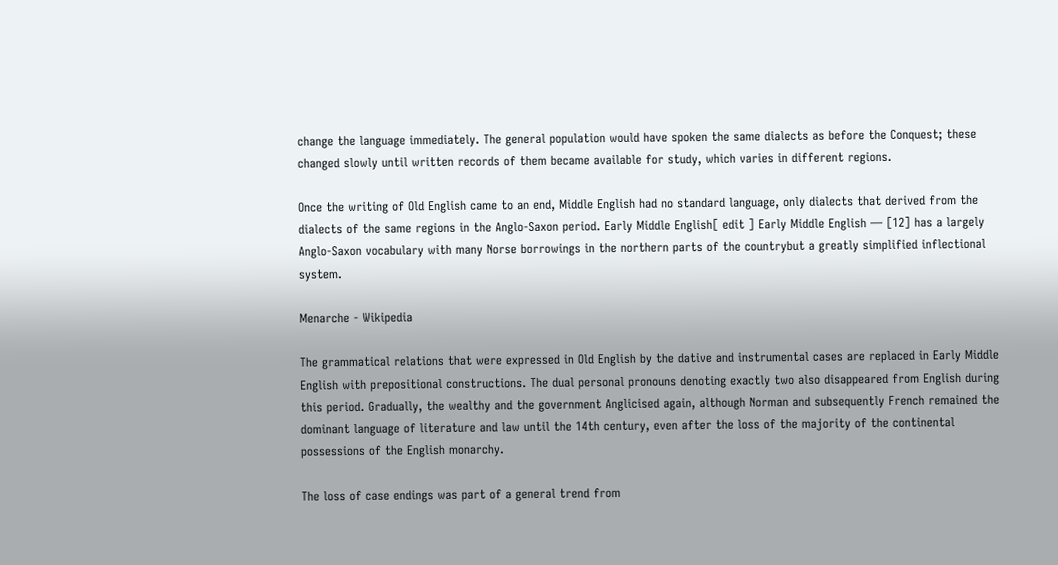change the language immediately. The general population would have spoken the same dialects as before the Conquest; these changed slowly until written records of them became available for study, which varies in different regions.

Once the writing of Old English came to an end, Middle English had no standard language, only dialects that derived from the dialects of the same regions in the Anglo-Saxon period. Early Middle English[ edit ] Early Middle English — [12] has a largely Anglo-Saxon vocabulary with many Norse borrowings in the northern parts of the countrybut a greatly simplified inflectional system.

Menarche - Wikipedia

The grammatical relations that were expressed in Old English by the dative and instrumental cases are replaced in Early Middle English with prepositional constructions. The dual personal pronouns denoting exactly two also disappeared from English during this period. Gradually, the wealthy and the government Anglicised again, although Norman and subsequently French remained the dominant language of literature and law until the 14th century, even after the loss of the majority of the continental possessions of the English monarchy.

The loss of case endings was part of a general trend from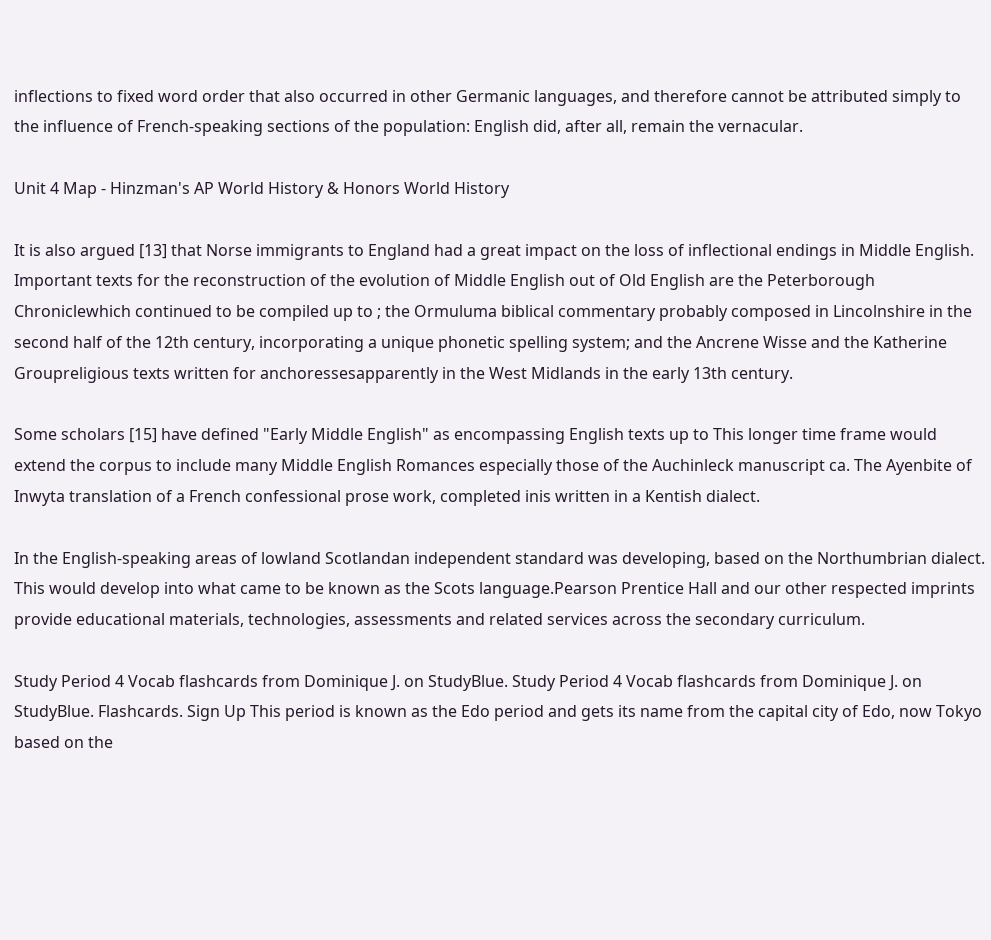inflections to fixed word order that also occurred in other Germanic languages, and therefore cannot be attributed simply to the influence of French-speaking sections of the population: English did, after all, remain the vernacular.

Unit 4 Map - Hinzman's AP World History & Honors World History

It is also argued [13] that Norse immigrants to England had a great impact on the loss of inflectional endings in Middle English. Important texts for the reconstruction of the evolution of Middle English out of Old English are the Peterborough Chroniclewhich continued to be compiled up to ; the Ormuluma biblical commentary probably composed in Lincolnshire in the second half of the 12th century, incorporating a unique phonetic spelling system; and the Ancrene Wisse and the Katherine Groupreligious texts written for anchoressesapparently in the West Midlands in the early 13th century.

Some scholars [15] have defined "Early Middle English" as encompassing English texts up to This longer time frame would extend the corpus to include many Middle English Romances especially those of the Auchinleck manuscript ca. The Ayenbite of Inwyta translation of a French confessional prose work, completed inis written in a Kentish dialect.

In the English-speaking areas of lowland Scotlandan independent standard was developing, based on the Northumbrian dialect. This would develop into what came to be known as the Scots language.Pearson Prentice Hall and our other respected imprints provide educational materials, technologies, assessments and related services across the secondary curriculum.

Study Period 4 Vocab flashcards from Dominique J. on StudyBlue. Study Period 4 Vocab flashcards from Dominique J. on StudyBlue. Flashcards. Sign Up This period is known as the Edo period and gets its name from the capital city of Edo, now Tokyo based on the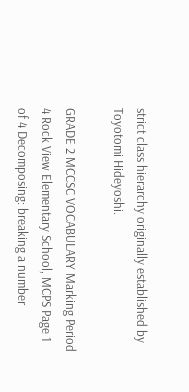strict class hierarchy originally established by Toyotomi Hideyoshi.

GRADE 2 MCCSC VOCABULARY Marking Period 4 Rock View Elementary School, MCPS Page 1 of 4 Decomposing: breaking a number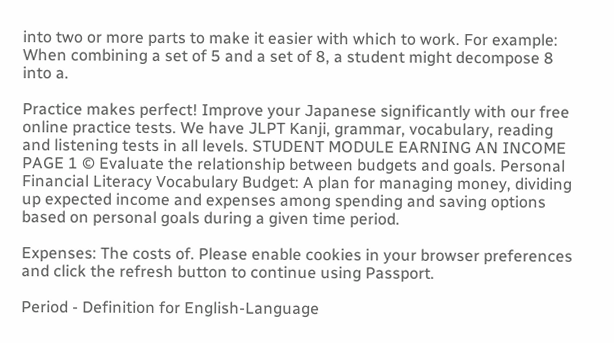into two or more parts to make it easier with which to work. For example: When combining a set of 5 and a set of 8, a student might decompose 8 into a.

Practice makes perfect! Improve your Japanese significantly with our free online practice tests. We have JLPT Kanji, grammar, vocabulary, reading and listening tests in all levels. STUDENT MODULE EARNING AN INCOME PAGE 1 © Evaluate the relationship between budgets and goals. Personal Financial Literacy Vocabulary Budget: A plan for managing money, dividing up expected income and expenses among spending and saving options based on personal goals during a given time period.

Expenses: The costs of. Please enable cookies in your browser preferences and click the refresh button to continue using Passport.

Period - Definition for English-Language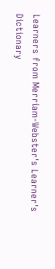Learners from Merriam-Webster's Learner's Dictionary